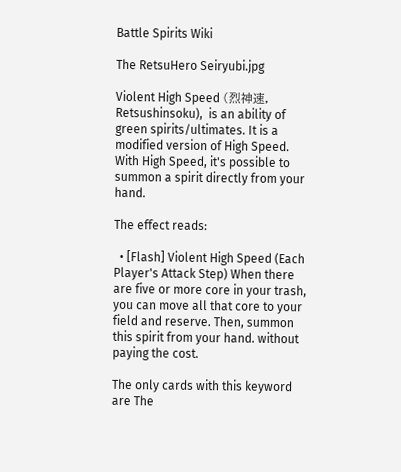Battle Spirits Wiki

The RetsuHero Seiryubi.jpg

Violent High Speed (烈神速, Retsushinsoku),  is an ability of green spirits/ultimates. It is a modified version of High Speed. With High Speed, it's possible to summon a spirit directly from your hand.

The effect reads:

  • [Flash] Violent High Speed (Each Player's Attack Step) When there are five or more core in your trash, you can move all that core to your field and reserve. Then, summon this spirit from your hand. without paying the cost.

The only cards with this keyword are The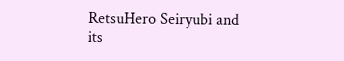RetsuHero Seiryubi and its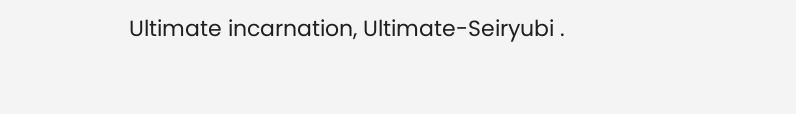Ultimate incarnation, Ultimate-Seiryubi .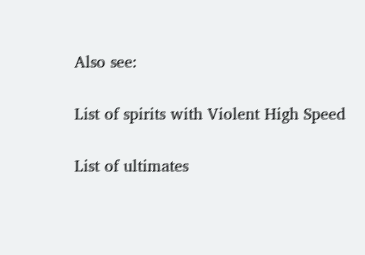Also see:

List of spirits with Violent High Speed

List of ultimates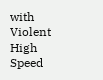with Violent High Speed